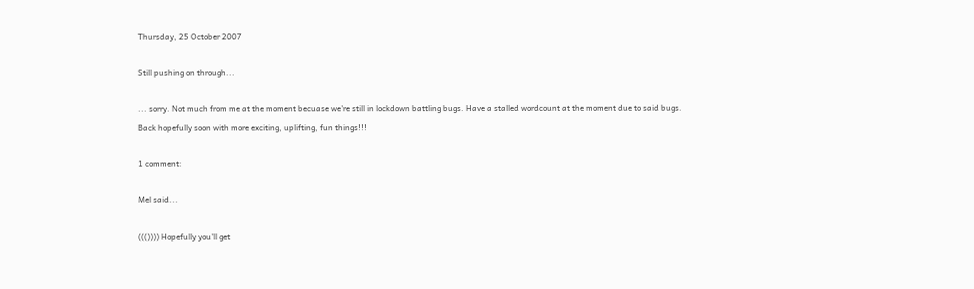Thursday, 25 October 2007

Still pushing on through...

... sorry. Not much from me at the moment becuase we're still in lockdown battling bugs. Have a stalled wordcount at the moment due to said bugs.
Back hopefully soon with more exciting, uplifting, fun things!!!

1 comment:

Mel said...

((()))) Hopefully you'll get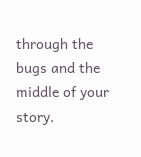through the bugs and the middle of your story.